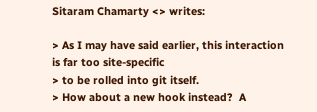Sitaram Chamarty <> writes:

> As I may have said earlier, this interaction is far too site-specific
> to be rolled into git itself.
> How about a new hook instead?  A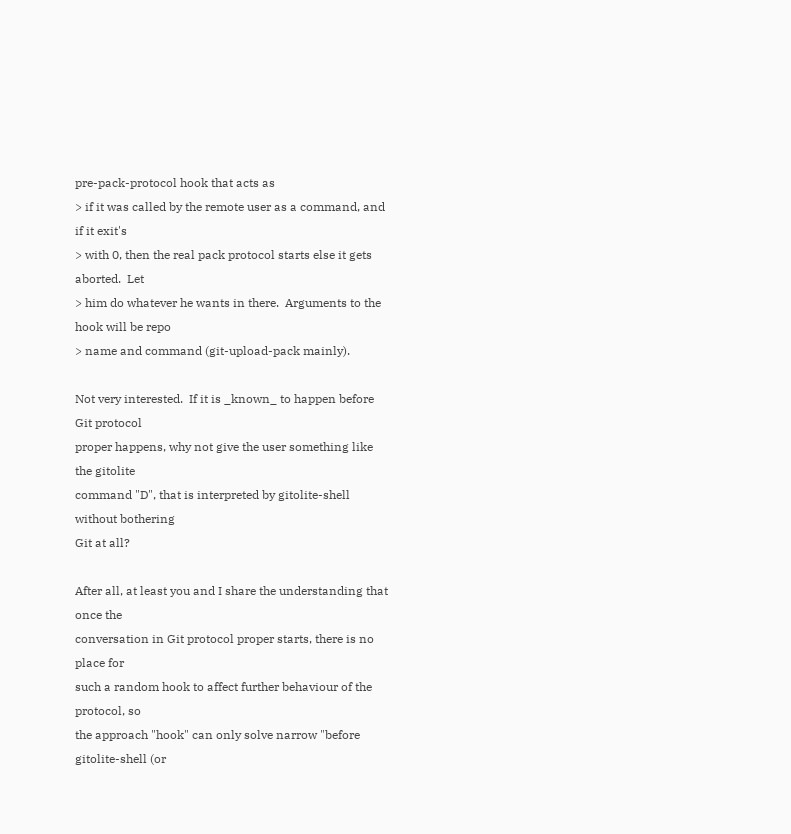pre-pack-protocol hook that acts as
> if it was called by the remote user as a command, and if it exit's
> with 0, then the real pack protocol starts else it gets aborted.  Let
> him do whatever he wants in there.  Arguments to the hook will be repo
> name and command (git-upload-pack mainly).

Not very interested.  If it is _known_ to happen before Git protocol
proper happens, why not give the user something like the gitolite
command "D", that is interpreted by gitolite-shell without bothering
Git at all?

After all, at least you and I share the understanding that once the
conversation in Git protocol proper starts, there is no place for
such a random hook to affect further behaviour of the protocol, so
the approach "hook" can only solve narrow "before gitolite-shell (or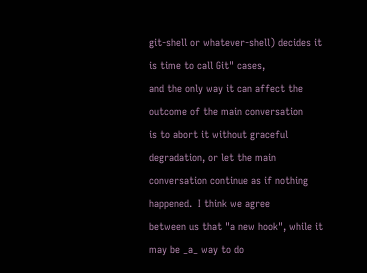git-shell or whatever-shell) decides it is time to call Git" cases,
and the only way it can affect the outcome of the main conversation
is to abort it without graceful degradation, or let the main
conversation continue as if nothing happened.  I think we agree
between us that "a new hook", while it may be _a_ way to do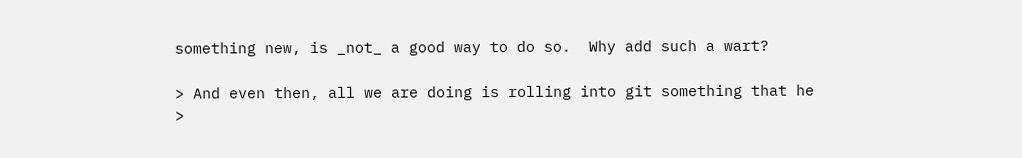something new, is _not_ a good way to do so.  Why add such a wart?

> And even then, all we are doing is rolling into git something that he
>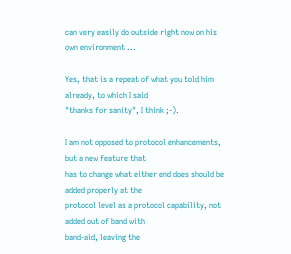can very easily do outside right now on his own environment ...

Yes, that is a repeat of what you told him already, to which I said
"thanks for sanity", I think ;-).

I am not opposed to protocol enhancements, but a new feature that
has to change what either end does should be added properly at the
protocol level as a protocol capability, not added out of band with
band-aid, leaving the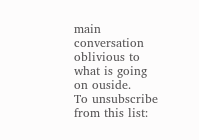main conversation oblivious to what is going
on ouside.
To unsubscribe from this list: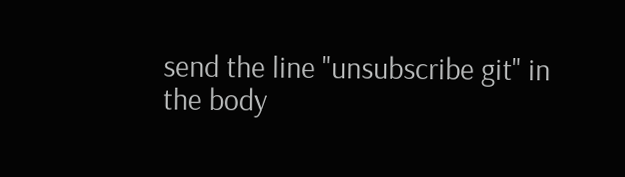send the line "unsubscribe git" in
the body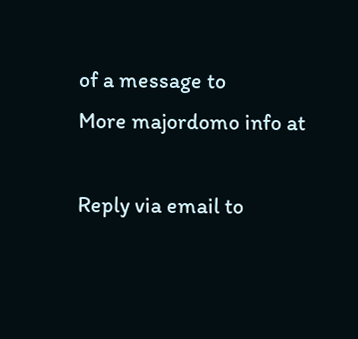of a message to
More majordomo info at

Reply via email to